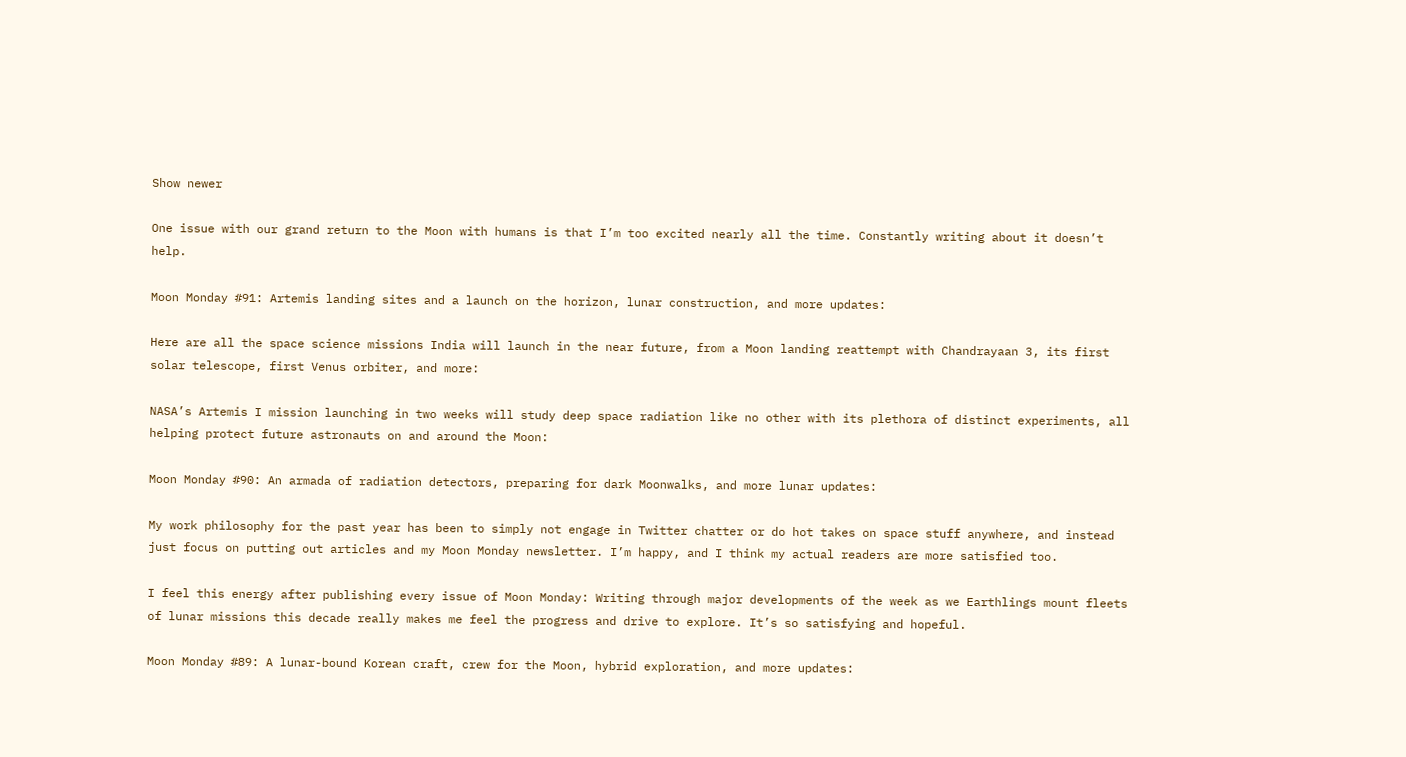Show newer

One issue with our grand return to the Moon with humans is that I’m too excited nearly all the time. Constantly writing about it doesn’t help.

Moon Monday #91: Artemis landing sites and a launch on the horizon, lunar construction, and more updates:

Here are all the space science missions India will launch in the near future, from a Moon landing reattempt with Chandrayaan 3, its first solar telescope, first Venus orbiter, and more:

NASA’s Artemis I mission launching in two weeks will study deep space radiation like no other with its plethora of distinct experiments, all helping protect future astronauts on and around the Moon:

Moon Monday #90: An armada of radiation detectors, preparing for dark Moonwalks, and more lunar updates:

My work philosophy for the past year has been to simply not engage in Twitter chatter or do hot takes on space stuff anywhere, and instead just focus on putting out articles and my Moon Monday newsletter. I’m happy, and I think my actual readers are more satisfied too.

I feel this energy after publishing every issue of Moon Monday: Writing through major developments of the week as we Earthlings mount fleets of lunar missions this decade really makes me feel the progress and drive to explore. It’s so satisfying and hopeful.

Moon Monday #89: A lunar-bound Korean craft, crew for the Moon, hybrid exploration, and more updates: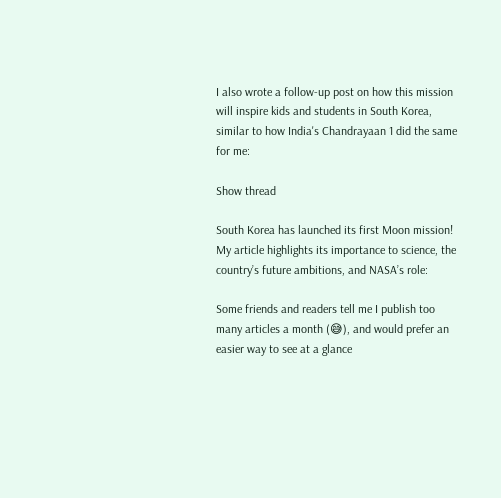I also wrote a follow-up post on how this mission will inspire kids and students in South Korea, similar to how India's Chandrayaan 1 did the same for me:

Show thread

South Korea has launched its first Moon mission! My article highlights its importance to science, the country’s future ambitions, and NASA’s role:

Some friends and readers tell me I publish too many articles a month (😅), and would prefer an easier way to see at a glance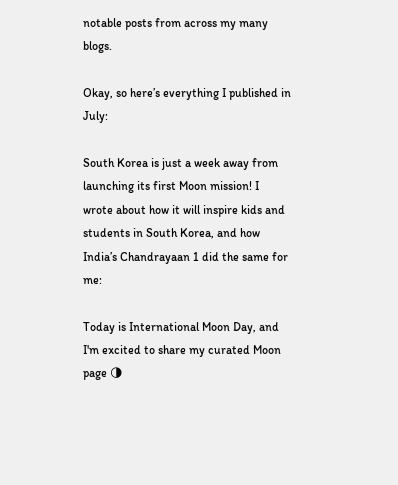notable posts from across my many blogs.

Okay, so here’s everything I published in July:

South Korea is just a week away from launching its first Moon mission! I wrote about how it will inspire kids and students in South Korea, and how India’s Chandrayaan 1 did the same for me:

Today is International Moon Day, and I'm excited to share my curated Moon page 🌗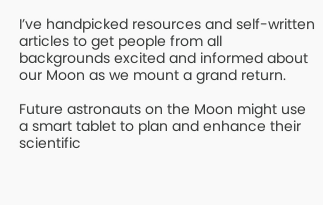I’ve handpicked resources and self-written articles to get people from all backgrounds excited and informed about our Moon as we mount a grand return.

Future astronauts on the Moon might use a smart tablet to plan and enhance their scientific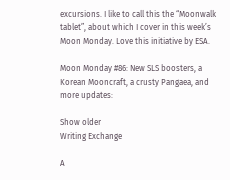excursions. I like to call this the “Moonwalk tablet”, about which I cover in this week’s Moon Monday. Love this initiative by ESA.

Moon Monday #86: New SLS boosters, a Korean Mooncraft, a crusty Pangaea, and more updates:

Show older
Writing Exchange

A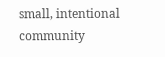small, intentional community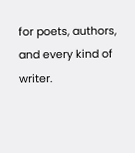for poets, authors, and every kind of writer.